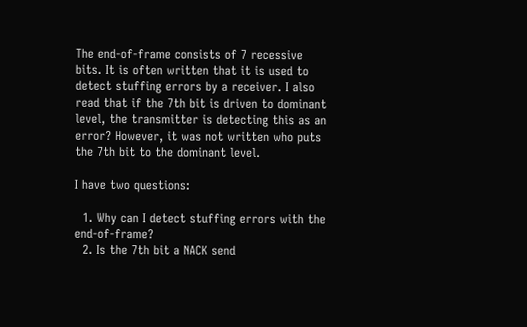The end-of-frame consists of 7 recessive bits. It is often written that it is used to detect stuffing errors by a receiver. I also read that if the 7th bit is driven to dominant level, the transmitter is detecting this as an error? However, it was not written who puts the 7th bit to the dominant level.

I have two questions:

  1. Why can I detect stuffing errors with the end-of-frame?
  2. Is the 7th bit a NACK send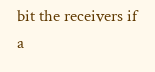bit the receivers if a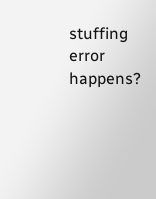stuffing error happens?